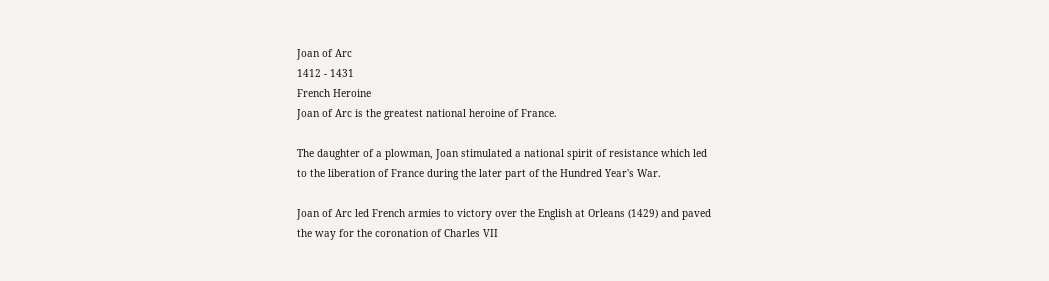Joan of Arc
1412 - 1431
French Heroine
Joan of Arc is the greatest national heroine of France.

The daughter of a plowman, Joan stimulated a national spirit of resistance which led to the liberation of France during the later part of the Hundred Year's War.

Joan of Arc led French armies to victory over the English at Orleans (1429) and paved the way for the coronation of Charles VII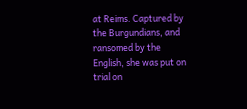at Reims. Captured by the Burgundians, and ransomed by the English, she was put on trial on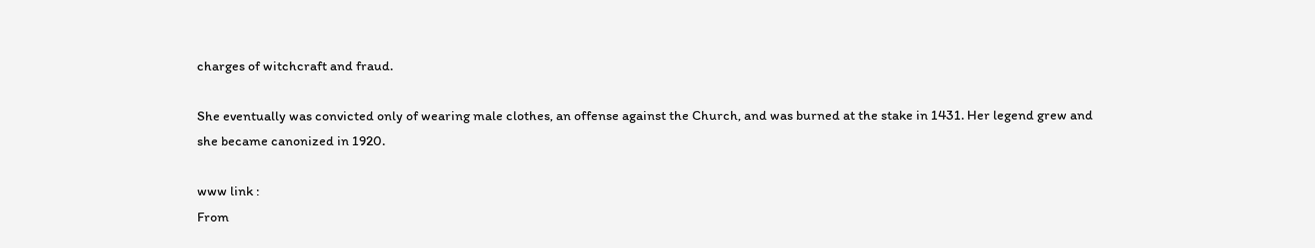charges of witchcraft and fraud.

She eventually was convicted only of wearing male clothes, an offense against the Church, and was burned at the stake in 1431. Her legend grew and she became canonized in 1920.

www link :
From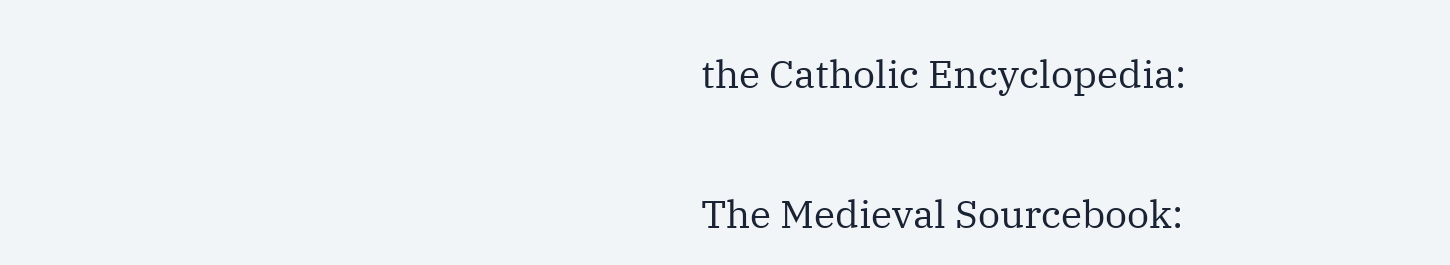the Catholic Encyclopedia:

The Medieval Sourcebook: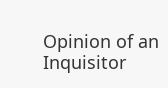Opinion of an Inquisitor